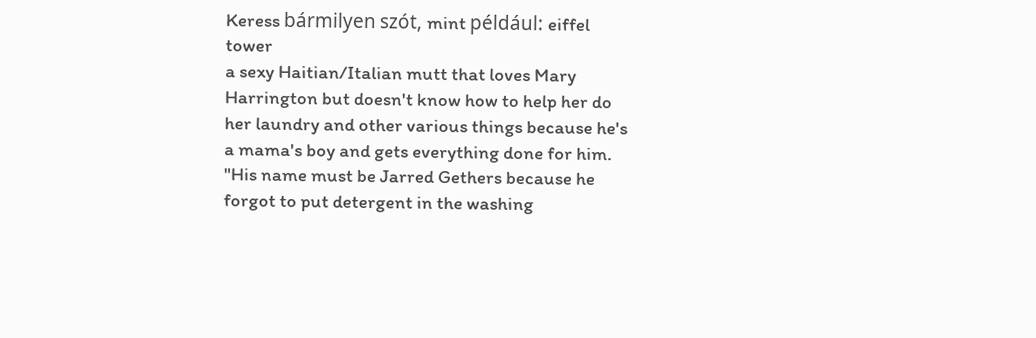Keress bármilyen szót, mint például: eiffel tower
a sexy Haitian/Italian mutt that loves Mary Harrington but doesn't know how to help her do her laundry and other various things because he's a mama's boy and gets everything done for him.
"His name must be Jarred Gethers because he forgot to put detergent in the washing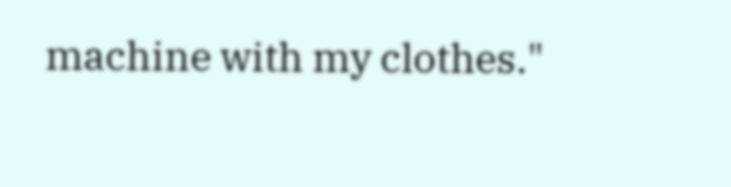machine with my clothes."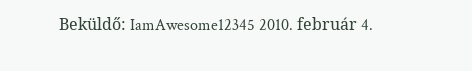Beküldő: IamAwesome12345 2010. február 4.